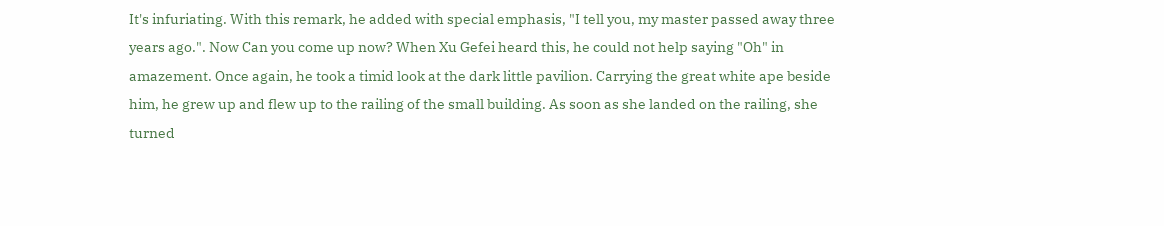It's infuriating. With this remark, he added with special emphasis, "I tell you, my master passed away three years ago.". Now Can you come up now? When Xu Gefei heard this, he could not help saying "Oh" in amazement. Once again, he took a timid look at the dark little pavilion. Carrying the great white ape beside him, he grew up and flew up to the railing of the small building. As soon as she landed on the railing, she turned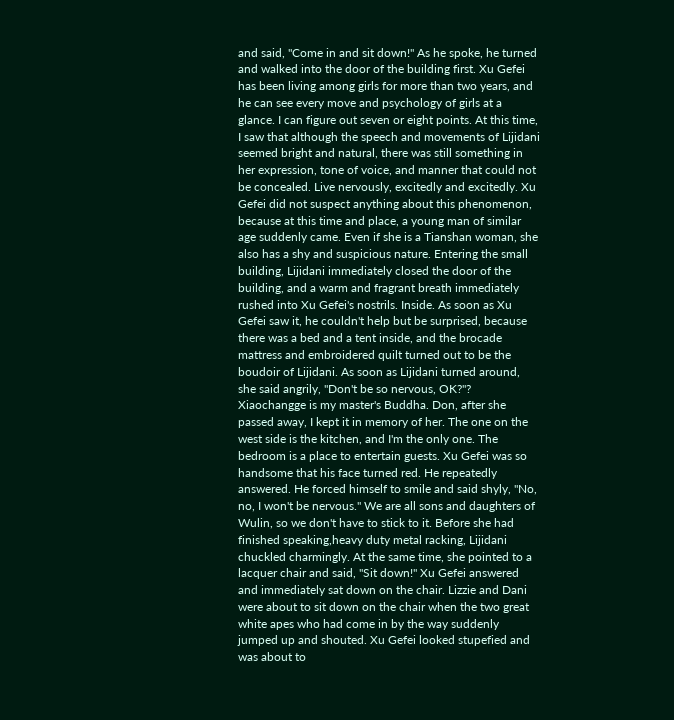and said, "Come in and sit down!" As he spoke, he turned and walked into the door of the building first. Xu Gefei has been living among girls for more than two years, and he can see every move and psychology of girls at a glance. I can figure out seven or eight points. At this time, I saw that although the speech and movements of Lijidani seemed bright and natural, there was still something in her expression, tone of voice, and manner that could not be concealed. Live nervously, excitedly and excitedly. Xu Gefei did not suspect anything about this phenomenon, because at this time and place, a young man of similar age suddenly came. Even if she is a Tianshan woman, she also has a shy and suspicious nature. Entering the small building, Lijidani immediately closed the door of the building, and a warm and fragrant breath immediately rushed into Xu Gefei's nostrils. Inside. As soon as Xu Gefei saw it, he couldn't help but be surprised, because there was a bed and a tent inside, and the brocade mattress and embroidered quilt turned out to be the boudoir of Lijidani. As soon as Lijidani turned around, she said angrily, "Don't be so nervous, OK?"? Xiaochangge is my master's Buddha. Don, after she passed away, I kept it in memory of her. The one on the west side is the kitchen, and I'm the only one. The bedroom is a place to entertain guests. Xu Gefei was so handsome that his face turned red. He repeatedly answered. He forced himself to smile and said shyly, "No, no, I won't be nervous." We are all sons and daughters of Wulin, so we don't have to stick to it. Before she had finished speaking,heavy duty metal racking, Lijidani chuckled charmingly. At the same time, she pointed to a lacquer chair and said, "Sit down!" Xu Gefei answered and immediately sat down on the chair. Lizzie and Dani were about to sit down on the chair when the two great white apes who had come in by the way suddenly jumped up and shouted. Xu Gefei looked stupefied and was about to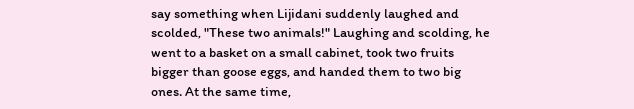say something when Lijidani suddenly laughed and scolded, "These two animals!" Laughing and scolding, he went to a basket on a small cabinet, took two fruits bigger than goose eggs, and handed them to two big ones. At the same time,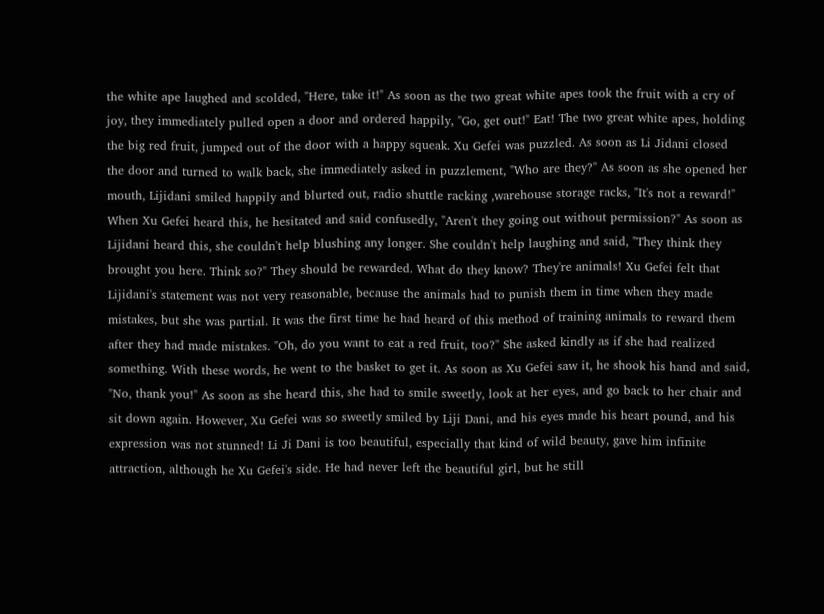the white ape laughed and scolded, "Here, take it!" As soon as the two great white apes took the fruit with a cry of joy, they immediately pulled open a door and ordered happily, "Go, get out!" Eat! The two great white apes, holding the big red fruit, jumped out of the door with a happy squeak. Xu Gefei was puzzled. As soon as Li Jidani closed the door and turned to walk back, she immediately asked in puzzlement, "Who are they?" As soon as she opened her mouth, Lijidani smiled happily and blurted out, radio shuttle racking ,warehouse storage racks, "It's not a reward!" When Xu Gefei heard this, he hesitated and said confusedly, "Aren't they going out without permission?" As soon as Lijidani heard this, she couldn't help blushing any longer. She couldn't help laughing and said, "They think they brought you here. Think so?" They should be rewarded. What do they know? They're animals! Xu Gefei felt that Lijidani's statement was not very reasonable, because the animals had to punish them in time when they made mistakes, but she was partial. It was the first time he had heard of this method of training animals to reward them after they had made mistakes. "Oh, do you want to eat a red fruit, too?" She asked kindly as if she had realized something. With these words, he went to the basket to get it. As soon as Xu Gefei saw it, he shook his hand and said, "No, thank you!" As soon as she heard this, she had to smile sweetly, look at her eyes, and go back to her chair and sit down again. However, Xu Gefei was so sweetly smiled by Liji Dani, and his eyes made his heart pound, and his expression was not stunned! Li Ji Dani is too beautiful, especially that kind of wild beauty, gave him infinite attraction, although he Xu Gefei's side. He had never left the beautiful girl, but he still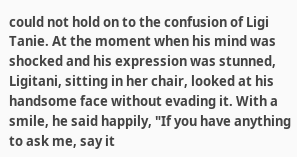could not hold on to the confusion of Ligi Tanie. At the moment when his mind was shocked and his expression was stunned, Ligitani, sitting in her chair, looked at his handsome face without evading it. With a smile, he said happily, "If you have anything to ask me, say it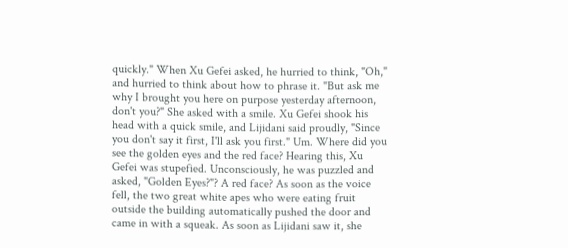quickly." When Xu Gefei asked, he hurried to think, "Oh," and hurried to think about how to phrase it. "But ask me why I brought you here on purpose yesterday afternoon, don't you?" She asked with a smile. Xu Gefei shook his head with a quick smile, and Lijidani said proudly, "Since you don't say it first, I'll ask you first." Um. Where did you see the golden eyes and the red face? Hearing this, Xu Gefei was stupefied. Unconsciously, he was puzzled and asked, "Golden Eyes?"? A red face? As soon as the voice fell, the two great white apes who were eating fruit outside the building automatically pushed the door and came in with a squeak. As soon as Lijidani saw it, she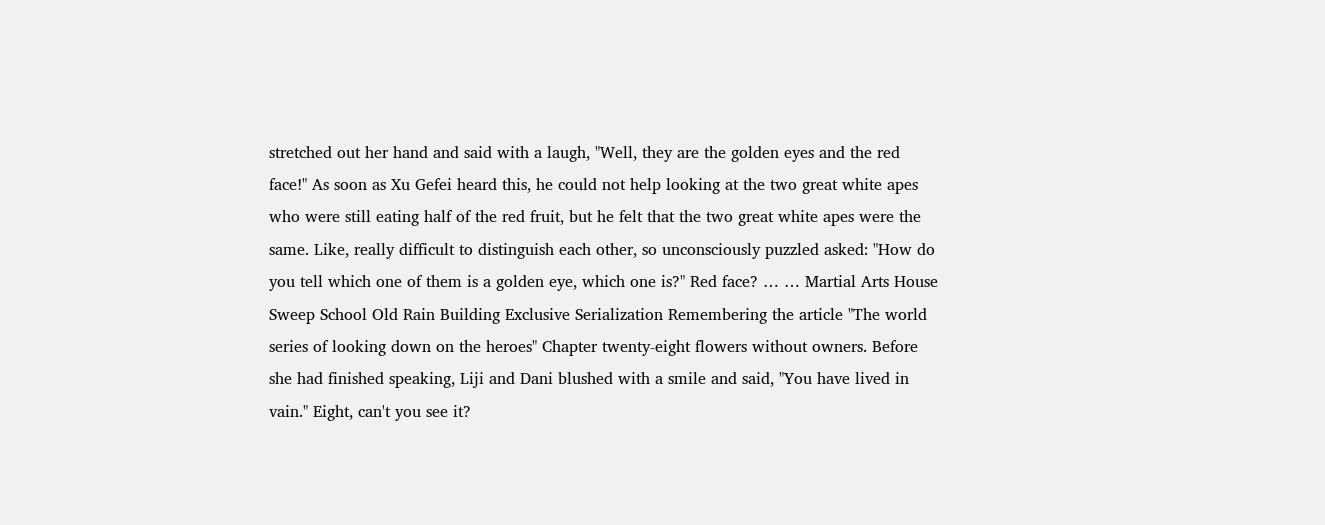stretched out her hand and said with a laugh, "Well, they are the golden eyes and the red face!" As soon as Xu Gefei heard this, he could not help looking at the two great white apes who were still eating half of the red fruit, but he felt that the two great white apes were the same. Like, really difficult to distinguish each other, so unconsciously puzzled asked: "How do you tell which one of them is a golden eye, which one is?" Red face? … … Martial Arts House Sweep School Old Rain Building Exclusive Serialization Remembering the article "The world series of looking down on the heroes" Chapter twenty-eight flowers without owners. Before she had finished speaking, Liji and Dani blushed with a smile and said, "You have lived in vain." Eight, can't you see it?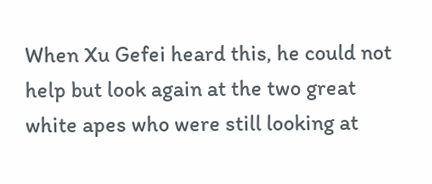When Xu Gefei heard this, he could not help but look again at the two great white apes who were still looking at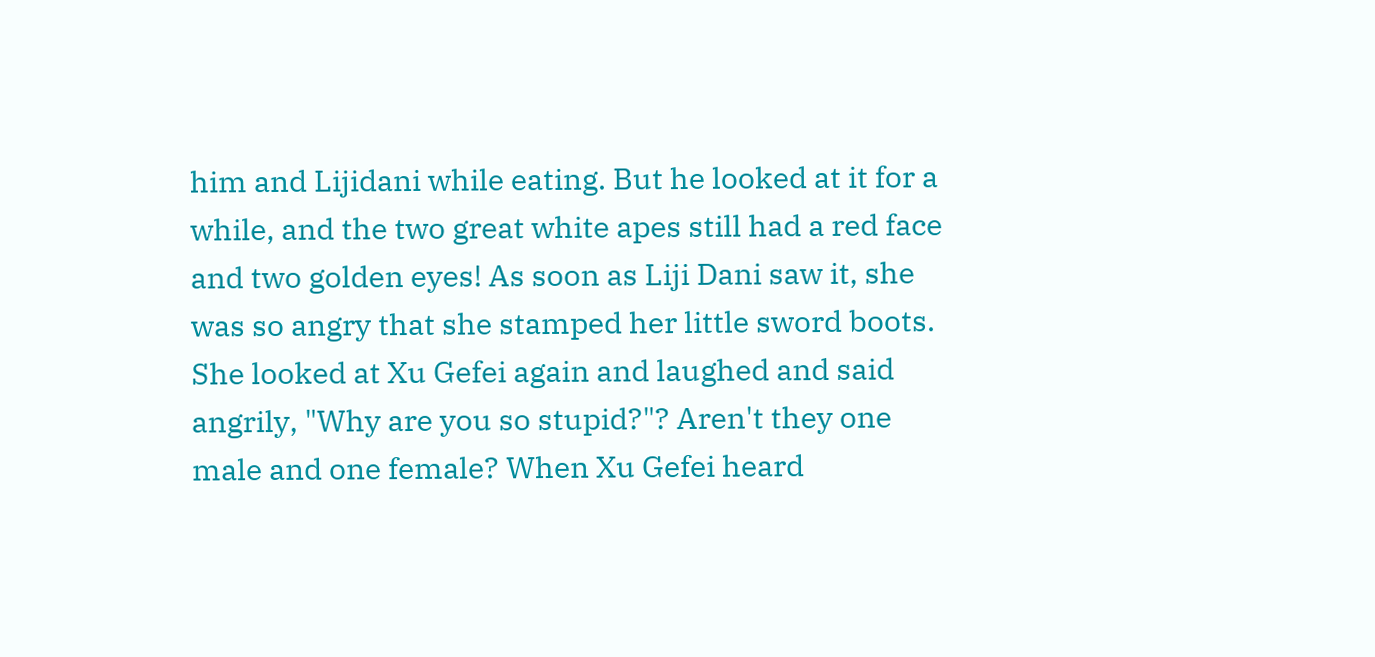him and Lijidani while eating. But he looked at it for a while, and the two great white apes still had a red face and two golden eyes! As soon as Liji Dani saw it, she was so angry that she stamped her little sword boots. She looked at Xu Gefei again and laughed and said angrily, "Why are you so stupid?"? Aren't they one male and one female? When Xu Gefei heard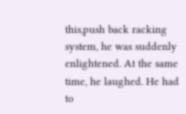this,push back racking system, he was suddenly enlightened. At the same time, he laughed. He had to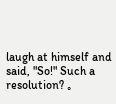laugh at himself and said, "So!" Such a resolution? 。